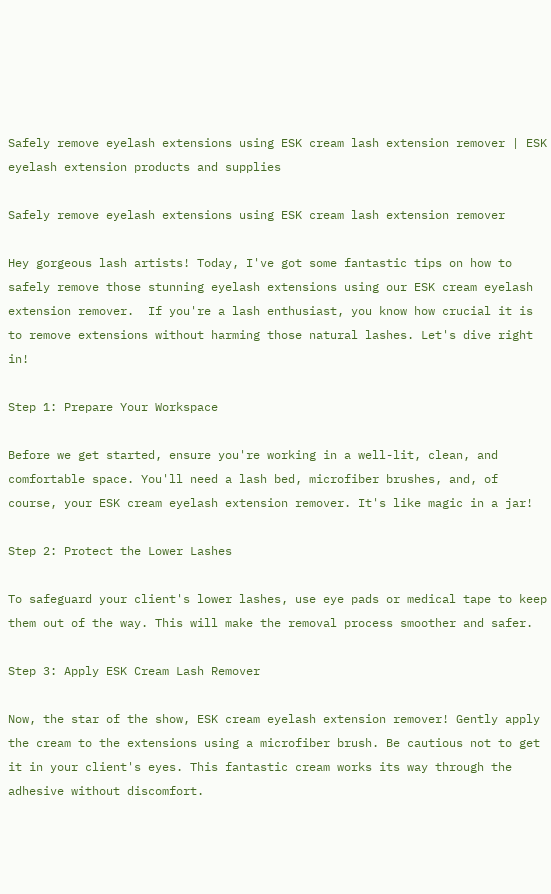Safely remove eyelash extensions using ESK cream lash extension remover | ESK eyelash extension products and supplies

Safely remove eyelash extensions using ESK cream lash extension remover

Hey gorgeous lash artists! Today, I've got some fantastic tips on how to safely remove those stunning eyelash extensions using our ESK cream eyelash extension remover.  If you're a lash enthusiast, you know how crucial it is to remove extensions without harming those natural lashes. Let's dive right in!

Step 1: Prepare Your Workspace

Before we get started, ensure you're working in a well-lit, clean, and comfortable space. You'll need a lash bed, microfiber brushes, and, of course, your ESK cream eyelash extension remover. It's like magic in a jar!

Step 2: Protect the Lower Lashes

To safeguard your client's lower lashes, use eye pads or medical tape to keep them out of the way. This will make the removal process smoother and safer.

Step 3: Apply ESK Cream Lash Remover

Now, the star of the show, ESK cream eyelash extension remover! Gently apply the cream to the extensions using a microfiber brush. Be cautious not to get it in your client's eyes. This fantastic cream works its way through the adhesive without discomfort.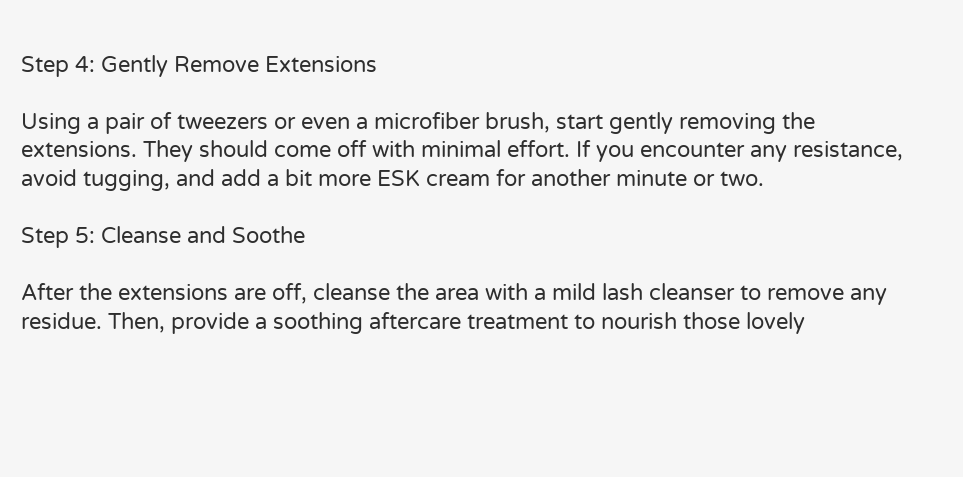Step 4: Gently Remove Extensions

Using a pair of tweezers or even a microfiber brush, start gently removing the extensions. They should come off with minimal effort. If you encounter any resistance, avoid tugging, and add a bit more ESK cream for another minute or two.

Step 5: Cleanse and Soothe

After the extensions are off, cleanse the area with a mild lash cleanser to remove any residue. Then, provide a soothing aftercare treatment to nourish those lovely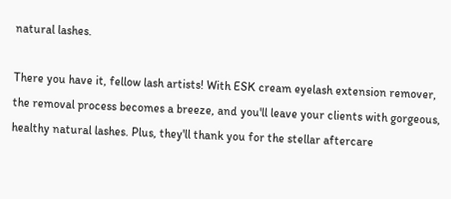natural lashes.

There you have it, fellow lash artists! With ESK cream eyelash extension remover, the removal process becomes a breeze, and you'll leave your clients with gorgeous, healthy natural lashes. Plus, they'll thank you for the stellar aftercare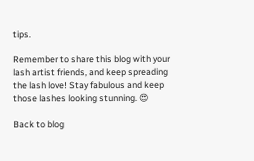tips.

Remember to share this blog with your lash artist friends, and keep spreading the lash love! Stay fabulous and keep those lashes looking stunning. 😍

Back to blog